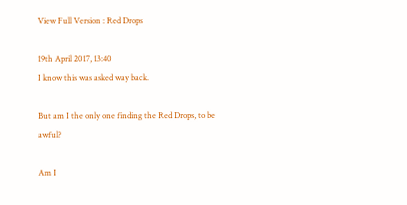View Full Version : Red Drops

19th April 2017, 13:40
I know this was asked way back.

But am I the only one finding the Red Drops, to be awful?

Am I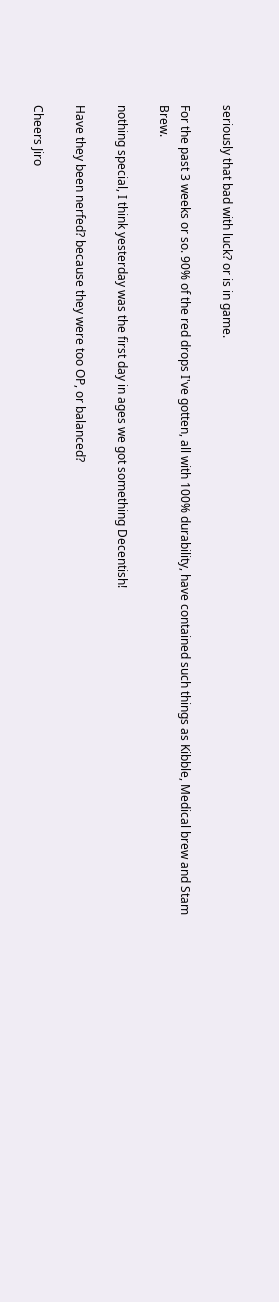seriously that bad with luck? or is in game.

For the past 3 weeks or so. 90% of the red drops I've gotten, all with 100% durability, have contained such things as Kibble, Medical brew and Stam Brew.

nothing special, I think yesterday was the first day in ages we got something Decentish!

Have they been nerfed? because they were too OP, or balanced?

Cheers Jiro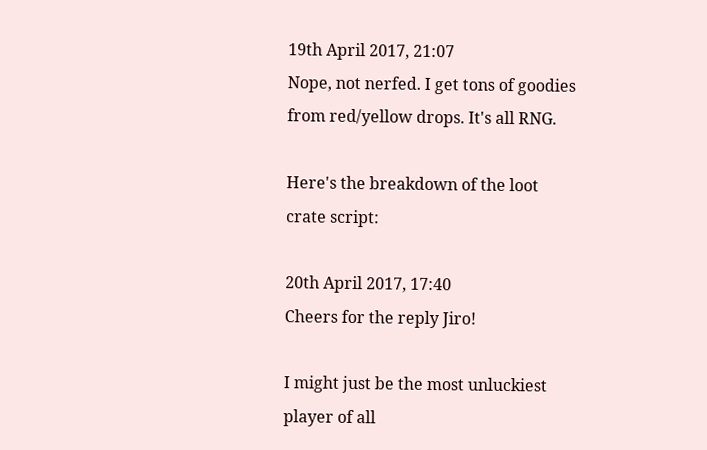19th April 2017, 21:07
Nope, not nerfed. I get tons of goodies from red/yellow drops. It's all RNG.

Here's the breakdown of the loot crate script:

20th April 2017, 17:40
Cheers for the reply Jiro!

I might just be the most unluckiest player of all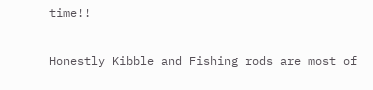time!!

Honestly Kibble and Fishing rods are most of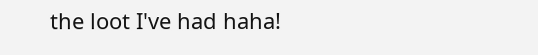the loot I've had haha!